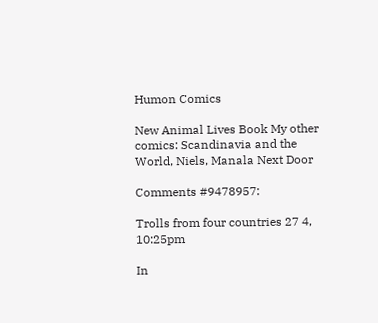Humon Comics

New Animal Lives Book My other comics: Scandinavia and the World, Niels, Manala Next Door

Comments #9478957:

Trolls from four countries 27 4, 10:25pm

In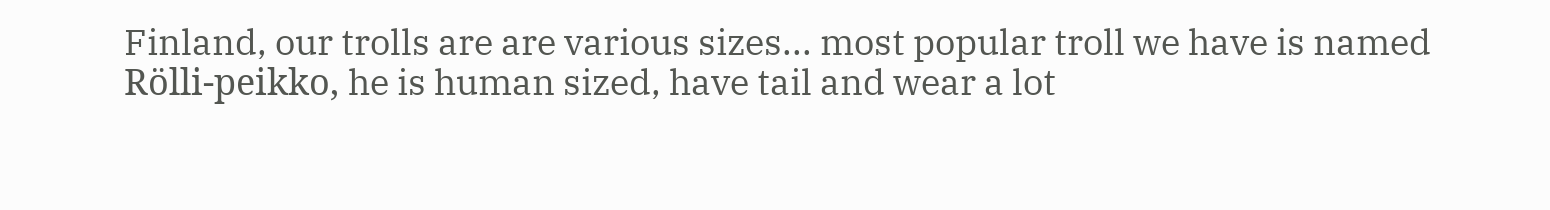Finland, our trolls are are various sizes... most popular troll we have is named Rölli-peikko, he is human sized, have tail and wear a lot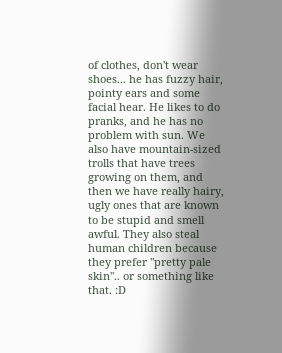of clothes, don't wear shoes... he has fuzzy hair, pointy ears and some facial hear. He likes to do pranks, and he has no problem with sun. We also have mountain-sized trolls that have trees growing on them, and then we have really hairy, ugly ones that are known to be stupid and smell awful. They also steal human children because they prefer "pretty pale skin".. or something like that. :D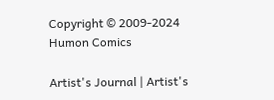Copyright © 2009-2024 Humon Comics

Artist's Journal | Artist's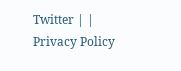Twitter | | Privacy Policy